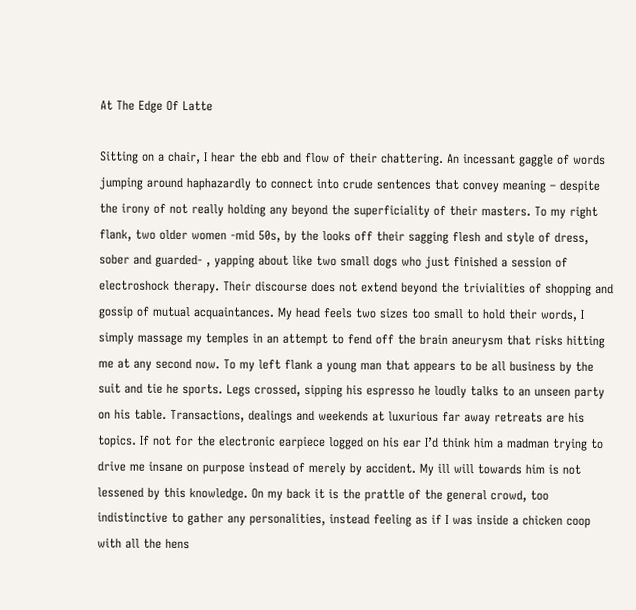At The Edge Of Latte

Sitting on a chair, I hear the ebb and flow of their chattering. An incessant gaggle of words jumping around haphazardly to connect into crude sentences that convey meaning – despite the irony of not really holding any beyond the superficiality of their masters. To my right flank, two older women -mid 50s, by the looks off their sagging flesh and style of dress, sober and guarded- , yapping about like two small dogs who just finished a session of electroshock therapy. Their discourse does not extend beyond the trivialities of shopping and gossip of mutual acquaintances. My head feels two sizes too small to hold their words, I simply massage my temples in an attempt to fend off the brain aneurysm that risks hitting me at any second now. To my left flank a young man that appears to be all business by the suit and tie he sports. Legs crossed, sipping his espresso he loudly talks to an unseen party on his table. Transactions, dealings and weekends at luxurious far away retreats are his topics. If not for the electronic earpiece logged on his ear I’d think him a madman trying to drive me insane on purpose instead of merely by accident. My ill will towards him is not lessened by this knowledge. On my back it is the prattle of the general crowd, too indistinctive to gather any personalities, instead feeling as if I was inside a chicken coop with all the hens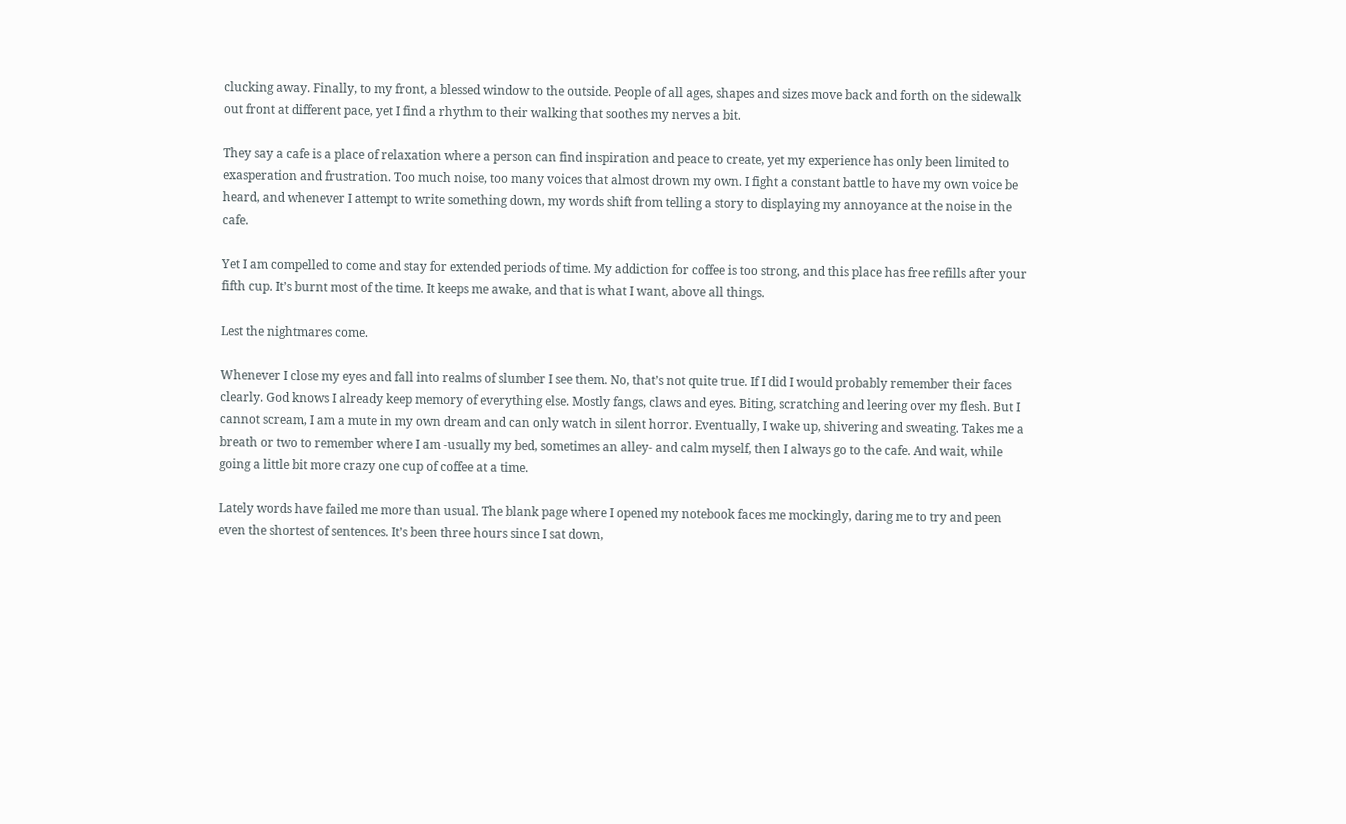clucking away. Finally, to my front, a blessed window to the outside. People of all ages, shapes and sizes move back and forth on the sidewalk out front at different pace, yet I find a rhythm to their walking that soothes my nerves a bit.

They say a cafe is a place of relaxation where a person can find inspiration and peace to create, yet my experience has only been limited to exasperation and frustration. Too much noise, too many voices that almost drown my own. I fight a constant battle to have my own voice be heard, and whenever I attempt to write something down, my words shift from telling a story to displaying my annoyance at the noise in the cafe.

Yet I am compelled to come and stay for extended periods of time. My addiction for coffee is too strong, and this place has free refills after your fifth cup. It’s burnt most of the time. It keeps me awake, and that is what I want, above all things.

Lest the nightmares come.

Whenever I close my eyes and fall into realms of slumber I see them. No, that’s not quite true. If I did I would probably remember their faces clearly. God knows I already keep memory of everything else. Mostly fangs, claws and eyes. Biting, scratching and leering over my flesh. But I cannot scream, I am a mute in my own dream and can only watch in silent horror. Eventually, I wake up, shivering and sweating. Takes me a breath or two to remember where I am -usually my bed, sometimes an alley- and calm myself, then I always go to the cafe. And wait, while going a little bit more crazy one cup of coffee at a time.

Lately words have failed me more than usual. The blank page where I opened my notebook faces me mockingly, daring me to try and peen even the shortest of sentences. It’s been three hours since I sat down,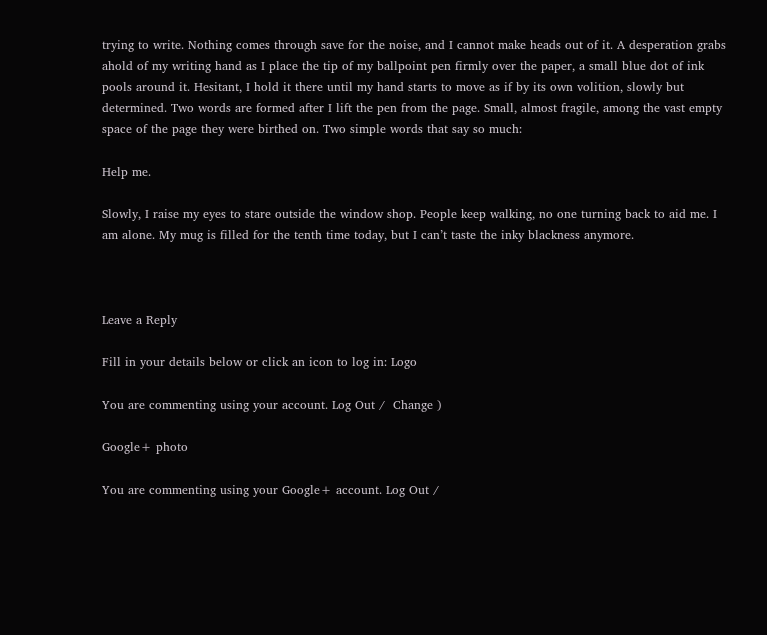trying to write. Nothing comes through save for the noise, and I cannot make heads out of it. A desperation grabs ahold of my writing hand as I place the tip of my ballpoint pen firmly over the paper, a small blue dot of ink pools around it. Hesitant, I hold it there until my hand starts to move as if by its own volition, slowly but determined. Two words are formed after I lift the pen from the page. Small, almost fragile, among the vast empty space of the page they were birthed on. Two simple words that say so much:

Help me.

Slowly, I raise my eyes to stare outside the window shop. People keep walking, no one turning back to aid me. I am alone. My mug is filled for the tenth time today, but I can’t taste the inky blackness anymore.



Leave a Reply

Fill in your details below or click an icon to log in: Logo

You are commenting using your account. Log Out /  Change )

Google+ photo

You are commenting using your Google+ account. Log Out /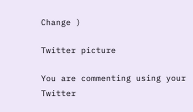Change )

Twitter picture

You are commenting using your Twitter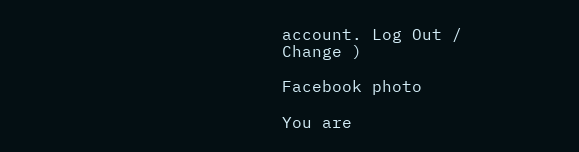account. Log Out /  Change )

Facebook photo

You are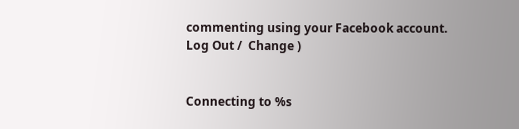commenting using your Facebook account. Log Out /  Change )


Connecting to %s